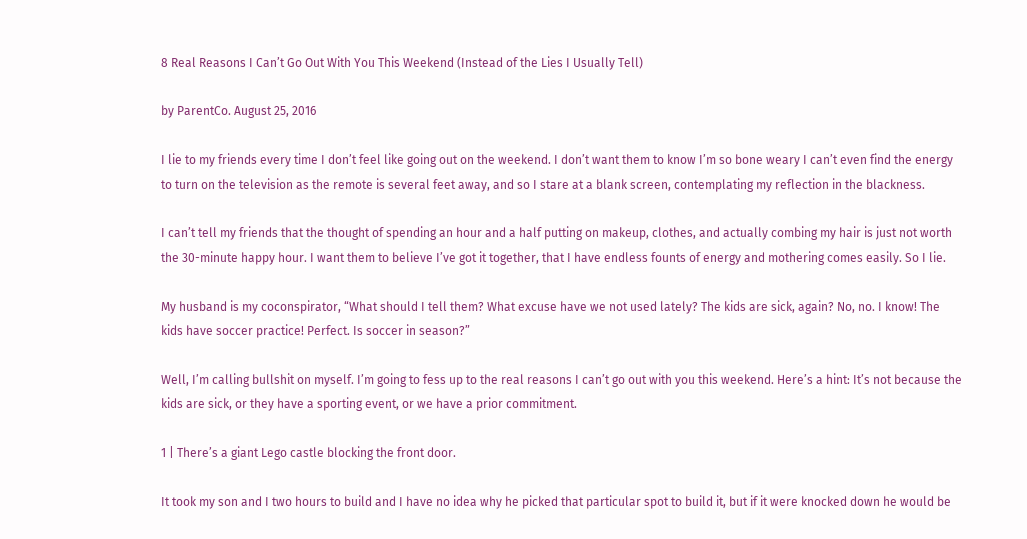8 Real Reasons I Can’t Go Out With You This Weekend (Instead of the Lies I Usually Tell)

by ParentCo. August 25, 2016

I lie to my friends every time I don’t feel like going out on the weekend. I don’t want them to know I’m so bone weary I can’t even find the energy to turn on the television as the remote is several feet away, and so I stare at a blank screen, contemplating my reflection in the blackness.

I can’t tell my friends that the thought of spending an hour and a half putting on makeup, clothes, and actually combing my hair is just not worth the 30-minute happy hour. I want them to believe I’ve got it together, that I have endless founts of energy and mothering comes easily. So I lie.

My husband is my coconspirator, “What should I tell them? What excuse have we not used lately? The kids are sick, again? No, no. I know! The kids have soccer practice! Perfect. Is soccer in season?”

Well, I’m calling bullshit on myself. I’m going to fess up to the real reasons I can’t go out with you this weekend. Here’s a hint: It’s not because the kids are sick, or they have a sporting event, or we have a prior commitment.

1 | There’s a giant Lego castle blocking the front door.

It took my son and I two hours to build and I have no idea why he picked that particular spot to build it, but if it were knocked down he would be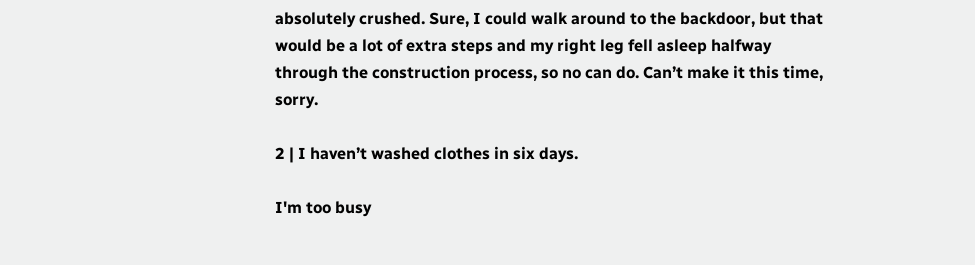absolutely crushed. Sure, I could walk around to the backdoor, but that would be a lot of extra steps and my right leg fell asleep halfway through the construction process, so no can do. Can’t make it this time, sorry.

2 | I haven’t washed clothes in six days.

I'm too busy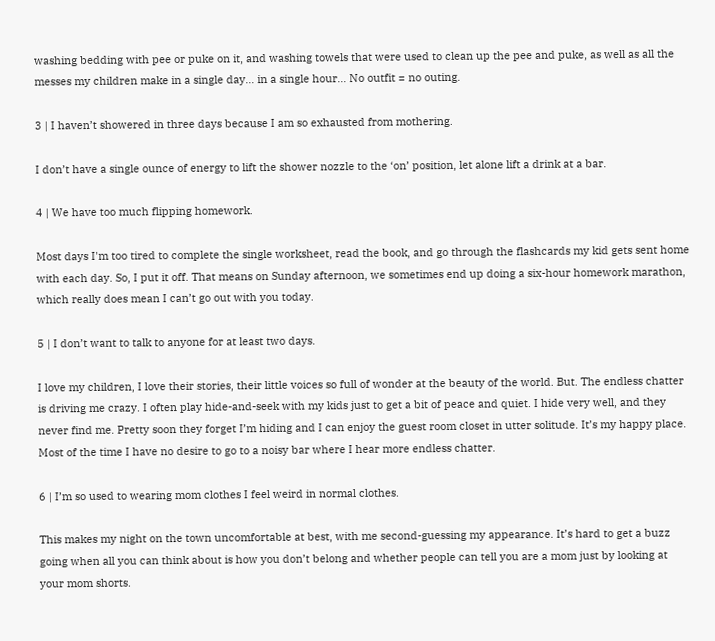washing bedding with pee or puke on it, and washing towels that were used to clean up the pee and puke, as well as all the messes my children make in a single day… in a single hour… No outfit = no outing.

3 | I haven’t showered in three days because I am so exhausted from mothering.

I don’t have a single ounce of energy to lift the shower nozzle to the ‘on’ position, let alone lift a drink at a bar.

4 | We have too much flipping homework.

Most days I'm too tired to complete the single worksheet, read the book, and go through the flashcards my kid gets sent home with each day. So, I put it off. That means on Sunday afternoon, we sometimes end up doing a six-hour homework marathon, which really does mean I can’t go out with you today.

5 | I don’t want to talk to anyone for at least two days.

I love my children, I love their stories, their little voices so full of wonder at the beauty of the world. But. The endless chatter is driving me crazy. I often play hide-and-seek with my kids just to get a bit of peace and quiet. I hide very well, and they never find me. Pretty soon they forget I’m hiding and I can enjoy the guest room closet in utter solitude. It’s my happy place. Most of the time I have no desire to go to a noisy bar where I hear more endless chatter.

6 | I’m so used to wearing mom clothes I feel weird in normal clothes.

This makes my night on the town uncomfortable at best, with me second-guessing my appearance. It’s hard to get a buzz going when all you can think about is how you don’t belong and whether people can tell you are a mom just by looking at your mom shorts.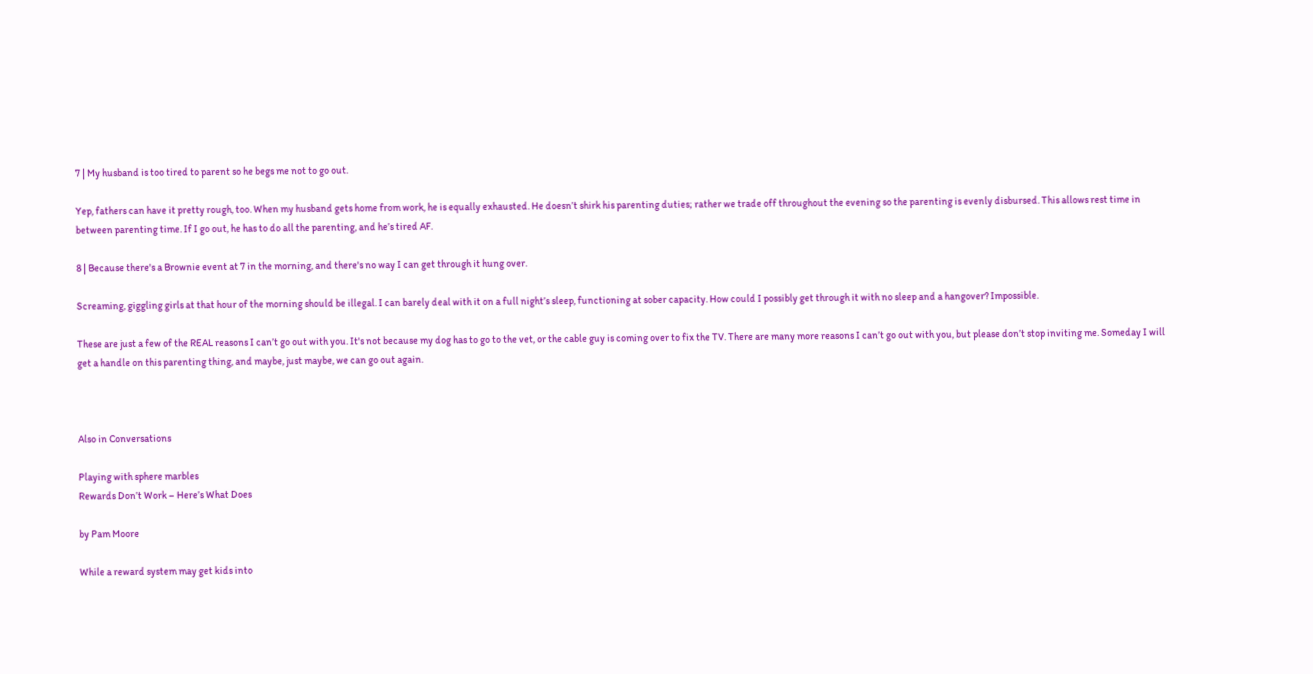7 | My husband is too tired to parent so he begs me not to go out.

Yep, fathers can have it pretty rough, too. When my husband gets home from work, he is equally exhausted. He doesn’t shirk his parenting duties; rather we trade off throughout the evening so the parenting is evenly disbursed. This allows rest time in between parenting time. If I go out, he has to do all the parenting, and he’s tired AF.

8 | Because there's a Brownie event at 7 in the morning, and there's no way I can get through it hung over.

Screaming, giggling girls at that hour of the morning should be illegal. I can barely deal with it on a full night’s sleep, functioning at sober capacity. How could I possibly get through it with no sleep and a hangover? Impossible.

These are just a few of the REAL reasons I can’t go out with you. It's not because my dog has to go to the vet, or the cable guy is coming over to fix the TV. There are many more reasons I can’t go out with you, but please don’t stop inviting me. Someday I will get a handle on this parenting thing, and maybe, just maybe, we can go out again.



Also in Conversations

Playing with sphere marbles
Rewards Don’t Work – Here’s What Does

by Pam Moore

While a reward system may get kids into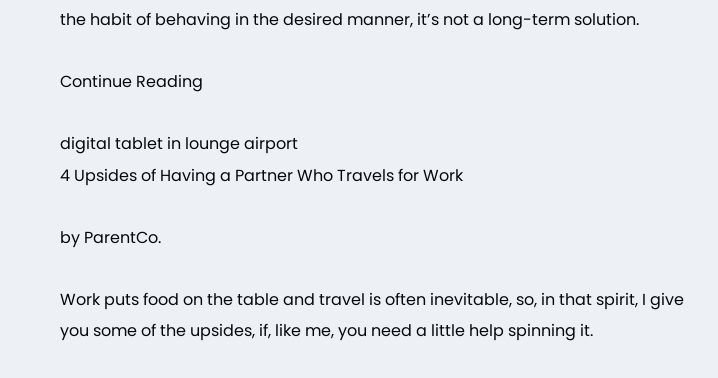the habit of behaving in the desired manner, it’s not a long-term solution.

Continue Reading

digital tablet in lounge airport
4 Upsides of Having a Partner Who Travels for Work

by ParentCo.

Work puts food on the table and travel is often inevitable, so, in that spirit, I give you some of the upsides, if, like me, you need a little help spinning it.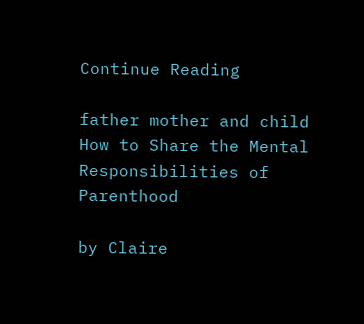Continue Reading

father mother and child
How to Share the Mental Responsibilities of Parenthood

by Claire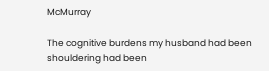McMurray

The cognitive burdens my husband had been shouldering had been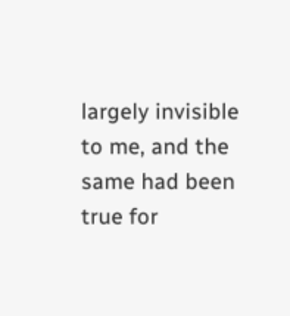largely invisible to me, and the same had been true for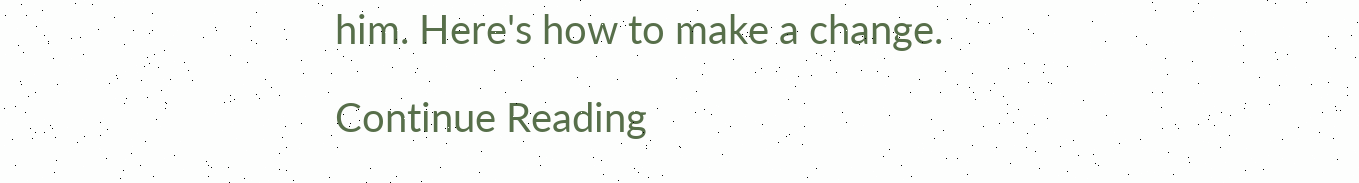him. Here's how to make a change.

Continue Reading